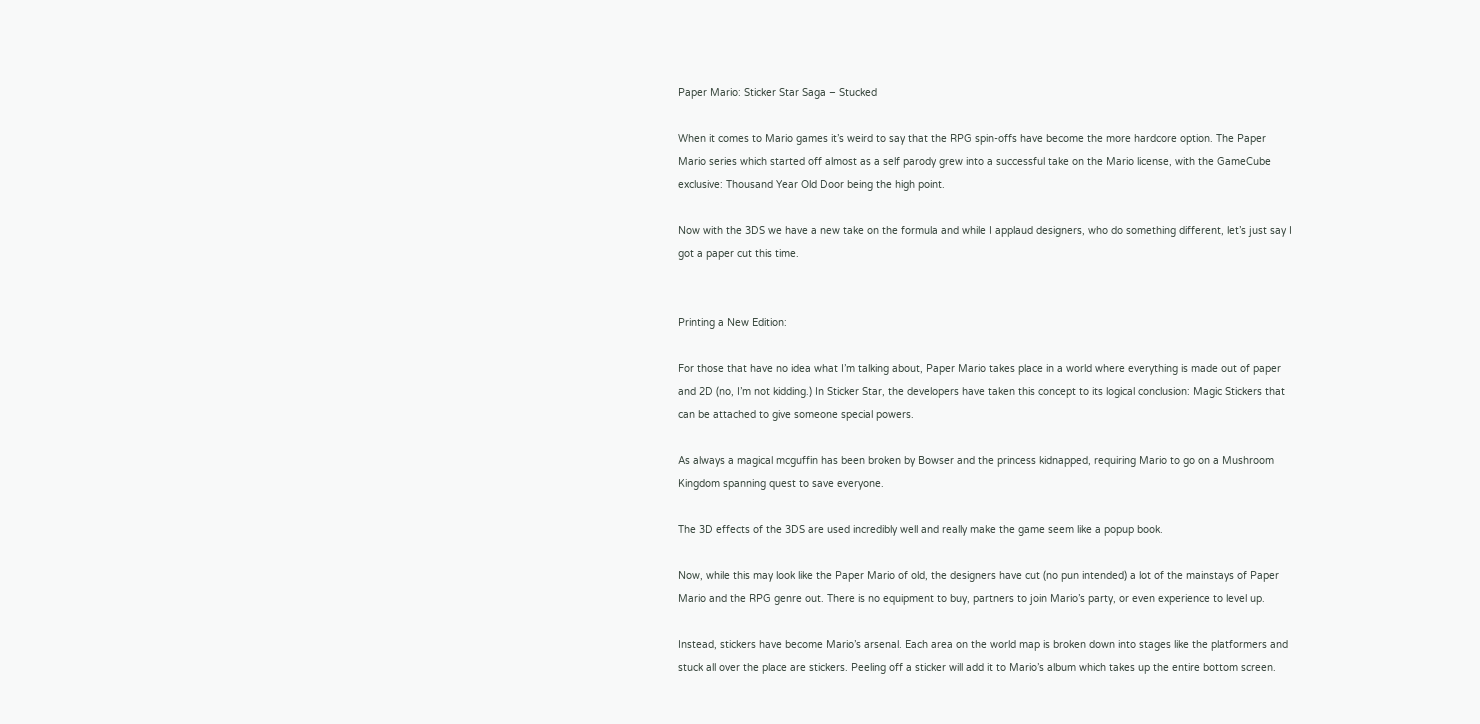Paper Mario: Sticker Star Saga – Stucked

When it comes to Mario games it’s weird to say that the RPG spin-offs have become the more hardcore option. The Paper Mario series which started off almost as a self parody grew into a successful take on the Mario license, with the GameCube exclusive: Thousand Year Old Door being the high point.

Now with the 3DS we have a new take on the formula and while I applaud designers, who do something different, let’s just say I got a paper cut this time.


Printing a New Edition:

For those that have no idea what I’m talking about, Paper Mario takes place in a world where everything is made out of paper and 2D (no, I’m not kidding.) In Sticker Star, the developers have taken this concept to its logical conclusion: Magic Stickers that can be attached to give someone special powers.

As always a magical mcguffin has been broken by Bowser and the princess kidnapped, requiring Mario to go on a Mushroom Kingdom spanning quest to save everyone.

The 3D effects of the 3DS are used incredibly well and really make the game seem like a popup book.

Now, while this may look like the Paper Mario of old, the designers have cut (no pun intended) a lot of the mainstays of Paper Mario and the RPG genre out. There is no equipment to buy, partners to join Mario’s party, or even experience to level up.

Instead, stickers have become Mario’s arsenal. Each area on the world map is broken down into stages like the platformers and stuck all over the place are stickers. Peeling off a sticker will add it to Mario’s album which takes up the entire bottom screen.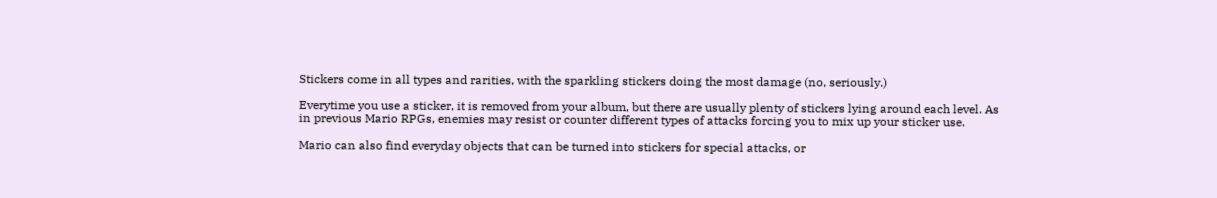Stickers come in all types and rarities, with the sparkling stickers doing the most damage (no, seriously.)

Everytime you use a sticker, it is removed from your album, but there are usually plenty of stickers lying around each level. As in previous Mario RPGs, enemies may resist or counter different types of attacks forcing you to mix up your sticker use.

Mario can also find everyday objects that can be turned into stickers for special attacks, or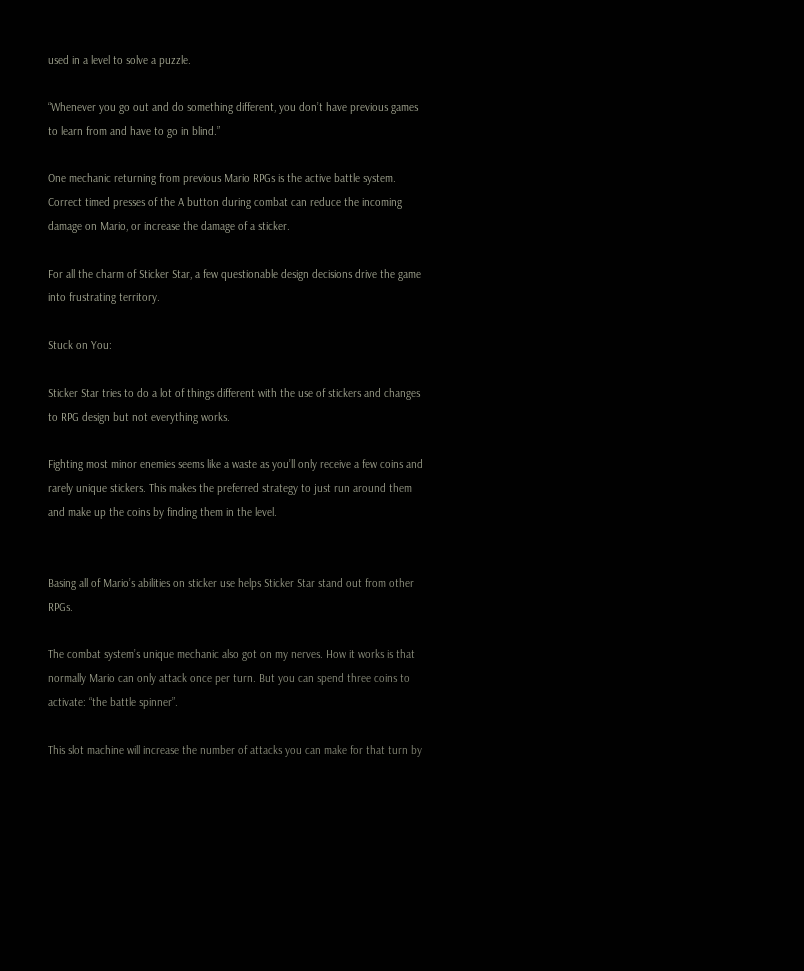used in a level to solve a puzzle.

“Whenever you go out and do something different, you don’t have previous games to learn from and have to go in blind.”

One mechanic returning from previous Mario RPGs is the active battle system. Correct timed presses of the A button during combat can reduce the incoming damage on Mario, or increase the damage of a sticker.

For all the charm of Sticker Star, a few questionable design decisions drive the game into frustrating territory.

Stuck on You:

Sticker Star tries to do a lot of things different with the use of stickers and changes to RPG design but not everything works.

Fighting most minor enemies seems like a waste as you’ll only receive a few coins and rarely unique stickers. This makes the preferred strategy to just run around them and make up the coins by finding them in the level.


Basing all of Mario’s abilities on sticker use helps Sticker Star stand out from other RPGs.

The combat system’s unique mechanic also got on my nerves. How it works is that normally Mario can only attack once per turn. But you can spend three coins to activate: “the battle spinner”.

This slot machine will increase the number of attacks you can make for that turn by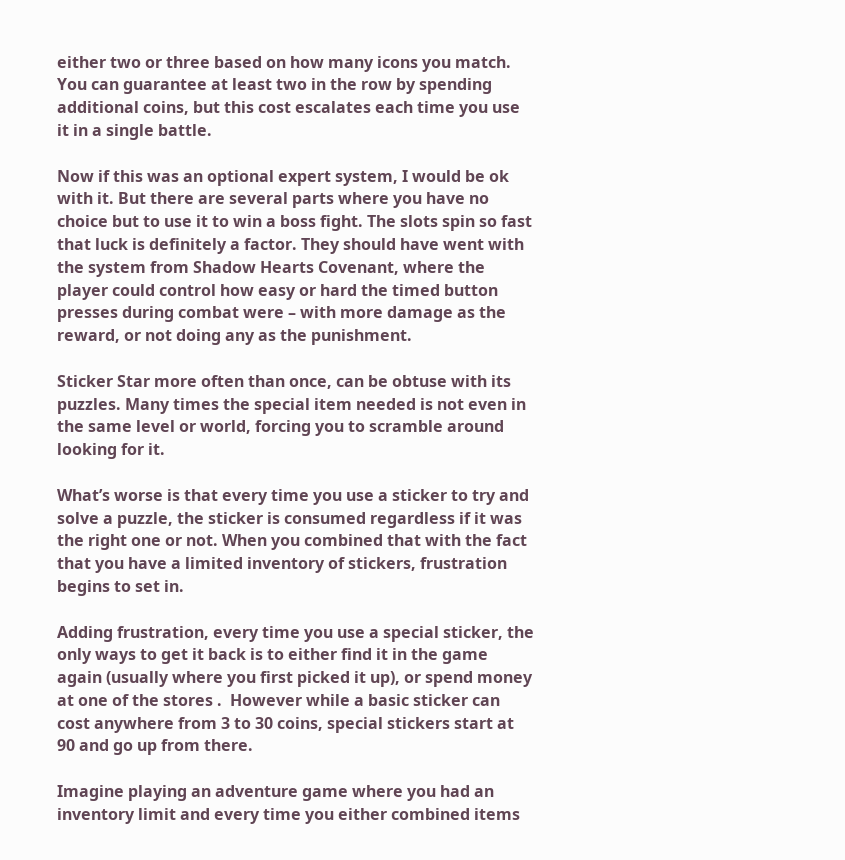either two or three based on how many icons you match. You can guarantee at least two in the row by spending additional coins, but this cost escalates each time you use it in a single battle.

Now if this was an optional expert system, I would be ok with it. But there are several parts where you have no choice but to use it to win a boss fight. The slots spin so fast that luck is definitely a factor. They should have went with the system from Shadow Hearts Covenant, where the player could control how easy or hard the timed button presses during combat were – with more damage as the reward, or not doing any as the punishment.

Sticker Star more often than once, can be obtuse with its puzzles. Many times the special item needed is not even in the same level or world, forcing you to scramble around looking for it.

What’s worse is that every time you use a sticker to try and solve a puzzle, the sticker is consumed regardless if it was the right one or not. When you combined that with the fact that you have a limited inventory of stickers, frustration begins to set in.

Adding frustration, every time you use a special sticker, the only ways to get it back is to either find it in the game again (usually where you first picked it up), or spend money at one of the stores .  However while a basic sticker can cost anywhere from 3 to 30 coins, special stickers start at 90 and go up from there.

Imagine playing an adventure game where you had an inventory limit and every time you either combined items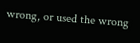wrong, or used the wrong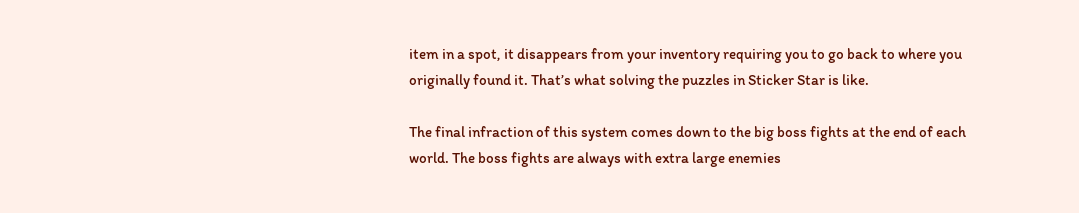item in a spot, it disappears from your inventory requiring you to go back to where you originally found it. That’s what solving the puzzles in Sticker Star is like.

The final infraction of this system comes down to the big boss fights at the end of each world. The boss fights are always with extra large enemies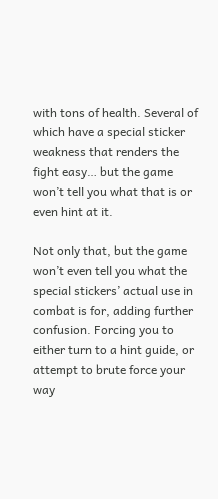with tons of health. Several of which have a special sticker weakness that renders the fight easy… but the game won’t tell you what that is or even hint at it.

Not only that, but the game won’t even tell you what the special stickers’ actual use in combat is for, adding further confusion. Forcing you to either turn to a hint guide, or attempt to brute force your way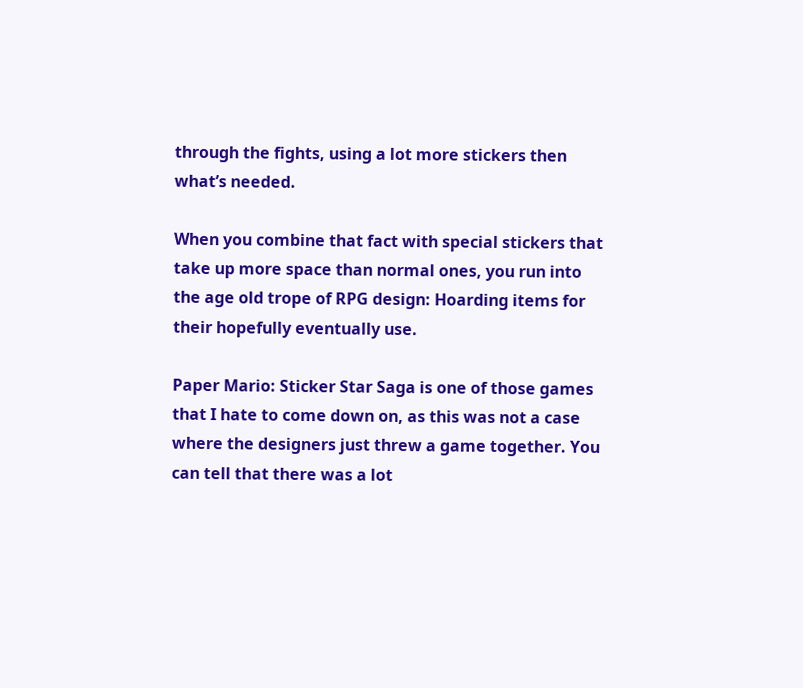through the fights, using a lot more stickers then what’s needed.

When you combine that fact with special stickers that take up more space than normal ones, you run into the age old trope of RPG design: Hoarding items for their hopefully eventually use.

Paper Mario: Sticker Star Saga is one of those games that I hate to come down on, as this was not a case where the designers just threw a game together. You can tell that there was a lot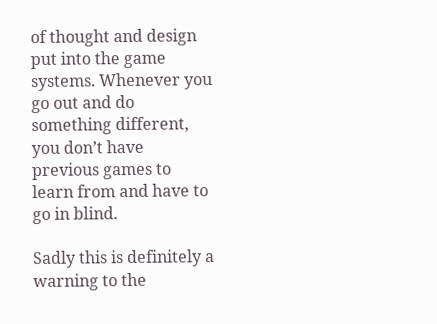of thought and design put into the game systems. Whenever you go out and do something different, you don’t have previous games to learn from and have to go in blind.

Sadly this is definitely a warning to the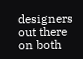designers out there on both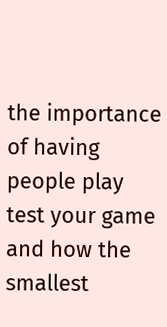the importance of having people play test your game and how the smallest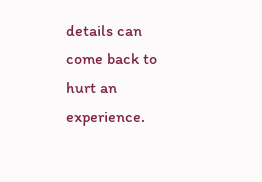details can come back to hurt an experience.